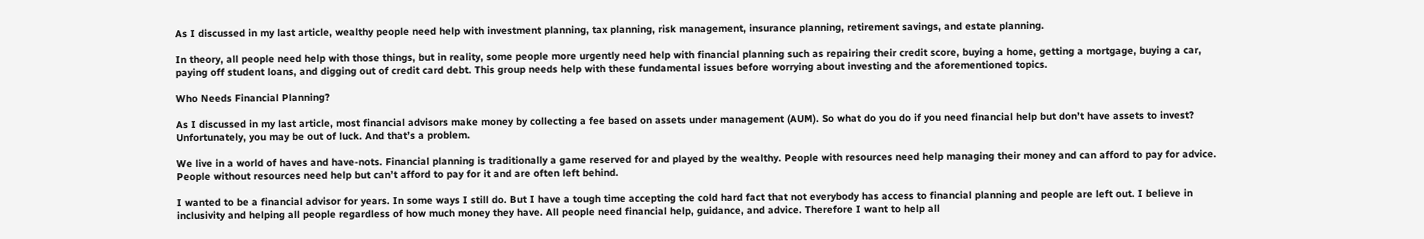As I discussed in my last article, wealthy people need help with investment planning, tax planning, risk management, insurance planning, retirement savings, and estate planning.

In theory, all people need help with those things, but in reality, some people more urgently need help with financial planning such as repairing their credit score, buying a home, getting a mortgage, buying a car, paying off student loans, and digging out of credit card debt. This group needs help with these fundamental issues before worrying about investing and the aforementioned topics.

Who Needs Financial Planning?

As I discussed in my last article, most financial advisors make money by collecting a fee based on assets under management (AUM). So what do you do if you need financial help but don’t have assets to invest? Unfortunately, you may be out of luck. And that’s a problem.

We live in a world of haves and have-nots. Financial planning is traditionally a game reserved for and played by the wealthy. People with resources need help managing their money and can afford to pay for advice. People without resources need help but can’t afford to pay for it and are often left behind.

I wanted to be a financial advisor for years. In some ways I still do. But I have a tough time accepting the cold hard fact that not everybody has access to financial planning and people are left out. I believe in inclusivity and helping all people regardless of how much money they have. All people need financial help, guidance, and advice. Therefore I want to help all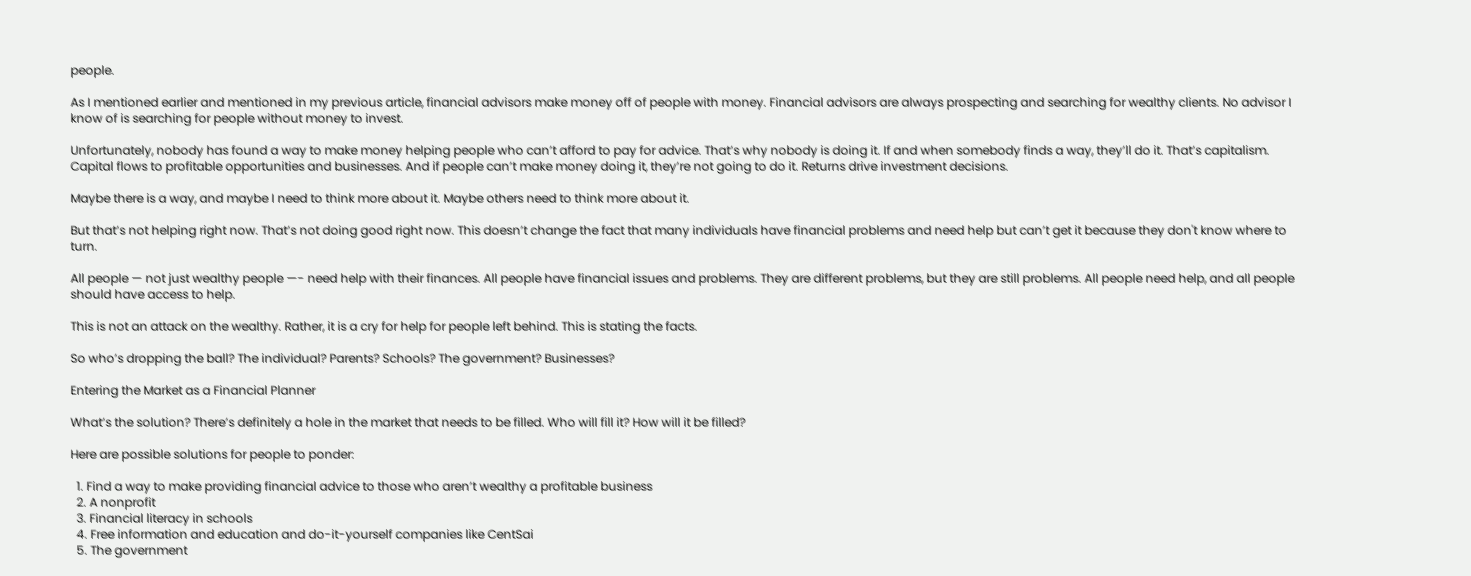people.

As I mentioned earlier and mentioned in my previous article, financial advisors make money off of people with money. Financial advisors are always prospecting and searching for wealthy clients. No advisor I know of is searching for people without money to invest.

Unfortunately, nobody has found a way to make money helping people who can’t afford to pay for advice. That’s why nobody is doing it. If and when somebody finds a way, they’ll do it. That’s capitalism. Capital flows to profitable opportunities and businesses. And if people can’t make money doing it, they’re not going to do it. Returns drive investment decisions.

Maybe there is a way, and maybe I need to think more about it. Maybe others need to think more about it.

But that’s not helping right now. That’s not doing good right now. This doesn’t change the fact that many individuals have financial problems and need help but can’t get it because they don't know where to turn.

All people — not just wealthy people —- need help with their finances. All people have financial issues and problems. They are different problems, but they are still problems. All people need help, and all people should have access to help.

This is not an attack on the wealthy. Rather, it is a cry for help for people left behind. This is stating the facts.

So who’s dropping the ball? The individual? Parents? Schools? The government? Businesses?

Entering the Market as a Financial Planner

What’s the solution? There’s definitely a hole in the market that needs to be filled. Who will fill it? How will it be filled?

Here are possible solutions for people to ponder:

  1. Find a way to make providing financial advice to those who aren’t wealthy a profitable business
  2. A nonprofit
  3. Financial literacy in schools
  4. Free information and education and do-it-yourself companies like CentSai
  5. The government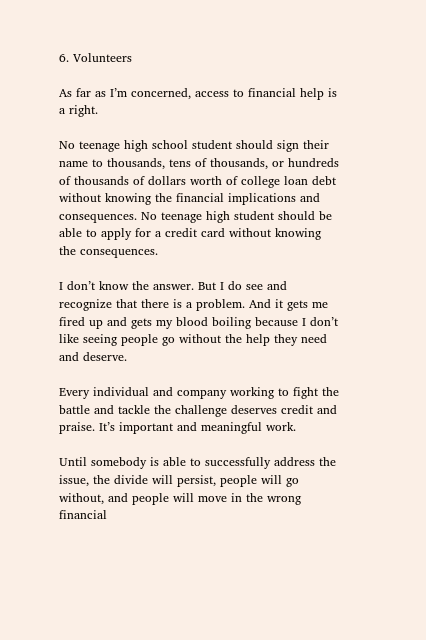6. Volunteers

As far as I’m concerned, access to financial help is a right.

No teenage high school student should sign their name to thousands, tens of thousands, or hundreds of thousands of dollars worth of college loan debt without knowing the financial implications and consequences. No teenage high student should be able to apply for a credit card without knowing the consequences.

I don’t know the answer. But I do see and recognize that there is a problem. And it gets me fired up and gets my blood boiling because I don’t like seeing people go without the help they need and deserve.

Every individual and company working to fight the battle and tackle the challenge deserves credit and praise. It’s important and meaningful work.

Until somebody is able to successfully address the issue, the divide will persist, people will go without, and people will move in the wrong financial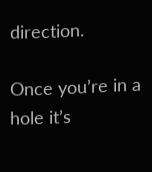direction.

Once you’re in a hole it’s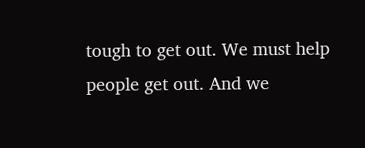tough to get out. We must help people get out. And we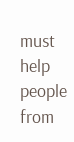must help people from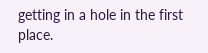getting in a hole in the first place.